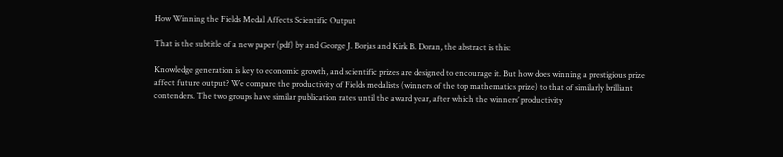How Winning the Fields Medal Affects Scientific Output

That is the subtitle of a new paper (pdf) by and George J. Borjas and Kirk B. Doran, the abstract is this:

Knowledge generation is key to economic growth, and scientific prizes are designed to encourage it. But how does winning a prestigious prize affect future output? We compare the productivity of Fields medalists (winners of the top mathematics prize) to that of similarly brilliant contenders. The two groups have similar publication rates until the award year, after which the winners’ productivity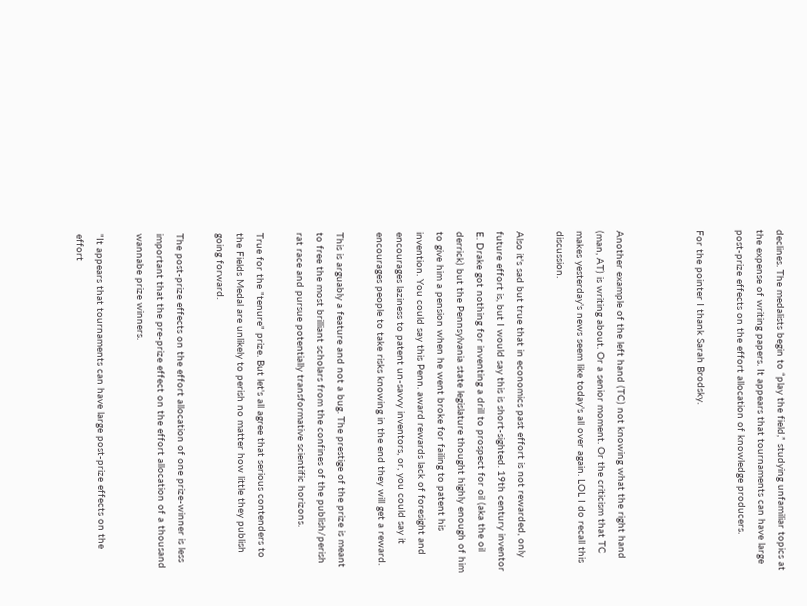declines. The medalists begin to “play the field,” studying unfamiliar topics at the expense of writing papers. It appears that tournaments can have large post-prize effects on the effort allocation of knowledge producers.

For the pointer I thank Sarah Brodsky.



Another example of the left hand (TC) not knowing what the right hand (man, AT) is writing about. Or a senior moment. Or the criticism that TC makes yesterday's news seem like today's all over again. LOL I do recall this discussion.

Also it's sad but true that in economics past effort is not rewarded, only future effort is, but I would say this is short-sighted. 19th century inventor E. Drake got nothing for inventing a drill to prospect for oil (aka the oil derrick) but the Pennsylvania state legislature thought highly enough of him to give him a pension when he went broke for failing to patent his invention. You could say this Penn. award rewards lack of foresight and encourages laziness to patent un-savvy inventors, or, you could say it encourages people to take risks knowing in the end they will get a reward.

This is arguably a feature and not a bug. The prestige of the prize is meant to free the most brilliant scholars from the confines of the publish/perish rat race and pursue potentially transformative scientific horizons.

True for the "tenure" prize. But let's all agree that serious contenders to the Fields Medal are unlikely to perish no matter how little they publish going forward.

The post-prize effects on the effort allocation of one prize-winner is less important that the pre-prize effect on the effort allocation of a thousand wannabe prize winners.

"It appears that tournaments can have large post-prize effects on the effort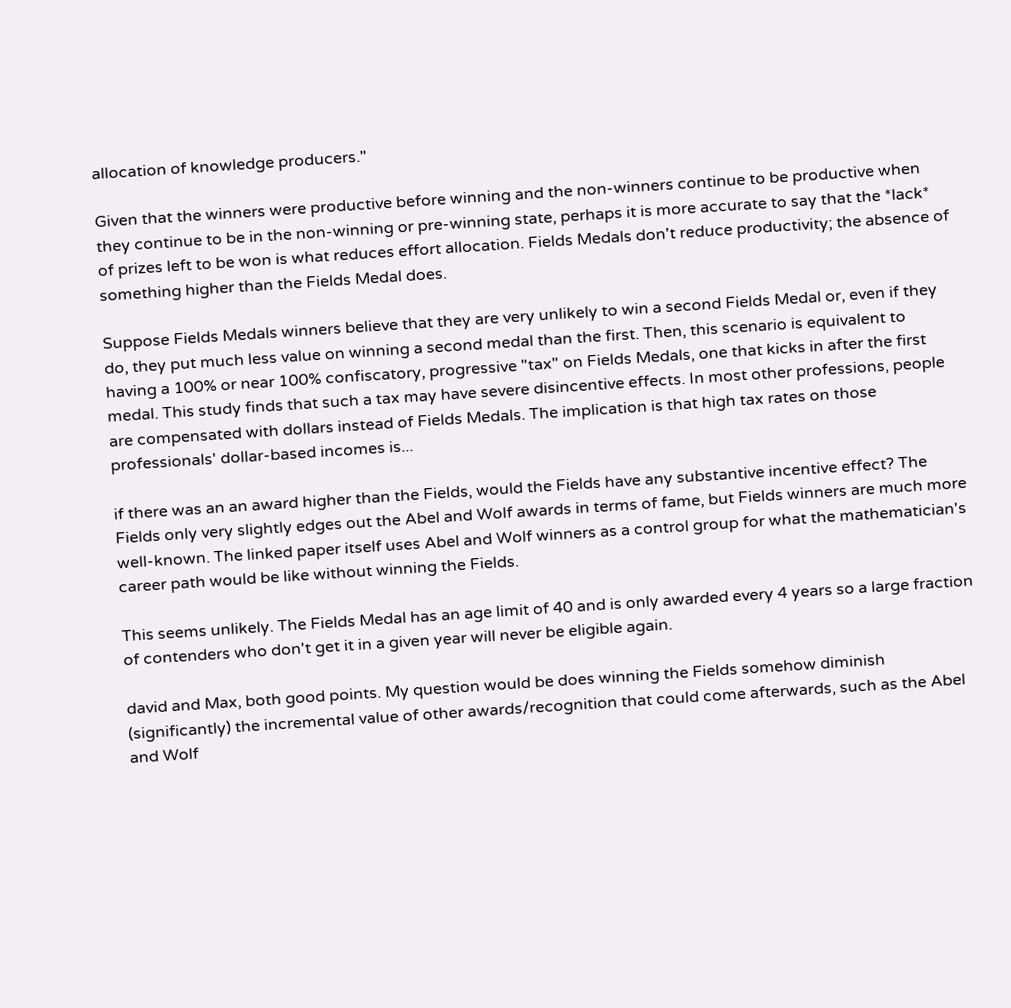allocation of knowledge producers."

Given that the winners were productive before winning and the non-winners continue to be productive when they continue to be in the non-winning or pre-winning state, perhaps it is more accurate to say that the *lack* of prizes left to be won is what reduces effort allocation. Fields Medals don't reduce productivity; the absence of something higher than the Fields Medal does.

Suppose Fields Medals winners believe that they are very unlikely to win a second Fields Medal or, even if they do, they put much less value on winning a second medal than the first. Then, this scenario is equivalent to having a 100% or near 100% confiscatory, progressive "tax" on Fields Medals, one that kicks in after the first medal. This study finds that such a tax may have severe disincentive effects. In most other professions, people are compensated with dollars instead of Fields Medals. The implication is that high tax rates on those professionals' dollar-based incomes is...

if there was an an award higher than the Fields, would the Fields have any substantive incentive effect? The Fields only very slightly edges out the Abel and Wolf awards in terms of fame, but Fields winners are much more well-known. The linked paper itself uses Abel and Wolf winners as a control group for what the mathematician's career path would be like without winning the Fields.

This seems unlikely. The Fields Medal has an age limit of 40 and is only awarded every 4 years so a large fraction of contenders who don't get it in a given year will never be eligible again.

david and Max, both good points. My question would be does winning the Fields somehow diminish (significantly) the incremental value of other awards/recognition that could come afterwards, such as the Abel and Wolf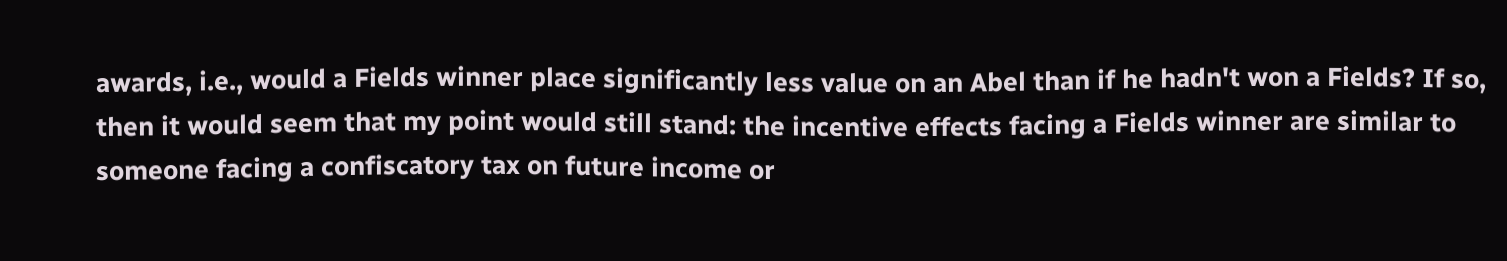awards, i.e., would a Fields winner place significantly less value on an Abel than if he hadn't won a Fields? If so, then it would seem that my point would still stand: the incentive effects facing a Fields winner are similar to someone facing a confiscatory tax on future income or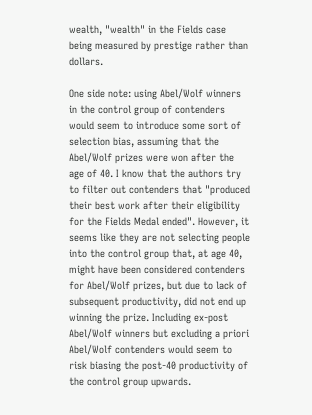wealth, "wealth" in the Fields case being measured by prestige rather than dollars.

One side note: using Abel/Wolf winners in the control group of contenders would seem to introduce some sort of selection bias, assuming that the Abel/Wolf prizes were won after the age of 40. I know that the authors try to filter out contenders that "produced their best work after their eligibility for the Fields Medal ended". However, it seems like they are not selecting people into the control group that, at age 40, might have been considered contenders for Abel/Wolf prizes, but due to lack of subsequent productivity, did not end up winning the prize. Including ex-post Abel/Wolf winners but excluding a priori Abel/Wolf contenders would seem to risk biasing the post-40 productivity of the control group upwards.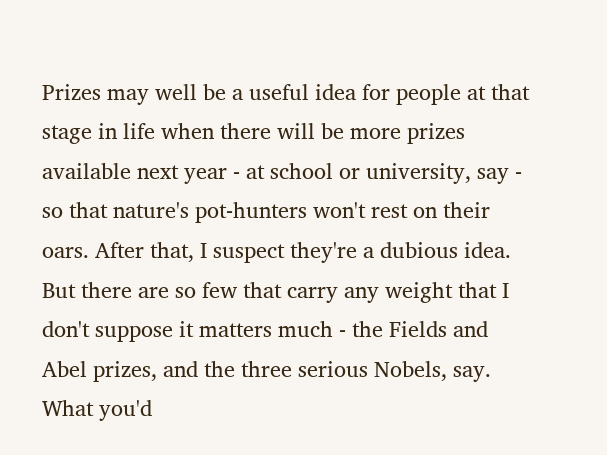Prizes may well be a useful idea for people at that stage in life when there will be more prizes available next year - at school or university, say - so that nature's pot-hunters won't rest on their oars. After that, I suspect they're a dubious idea. But there are so few that carry any weight that I don't suppose it matters much - the Fields and Abel prizes, and the three serious Nobels, say. What you'd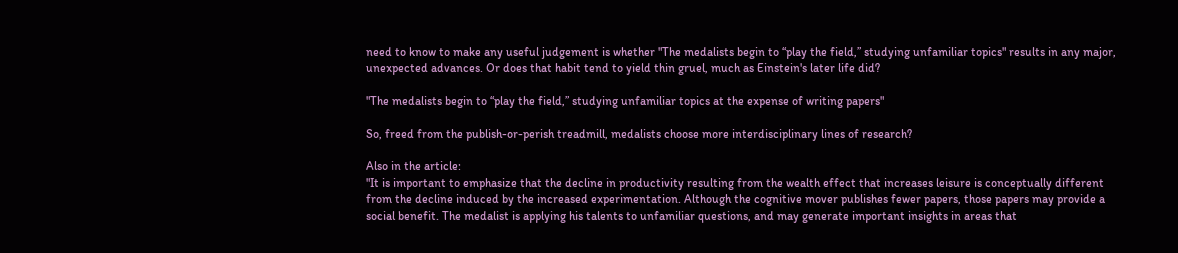need to know to make any useful judgement is whether "The medalists begin to “play the field,” studying unfamiliar topics" results in any major, unexpected advances. Or does that habit tend to yield thin gruel, much as Einstein's later life did?

"The medalists begin to “play the field,” studying unfamiliar topics at the expense of writing papers"

So, freed from the publish-or-perish treadmill, medalists choose more interdisciplinary lines of research?

Also in the article:
"It is important to emphasize that the decline in productivity resulting from the wealth effect that increases leisure is conceptually different from the decline induced by the increased experimentation. Although the cognitive mover publishes fewer papers, those papers may provide a social benefit. The medalist is applying his talents to unfamiliar questions, and may generate important insights in areas that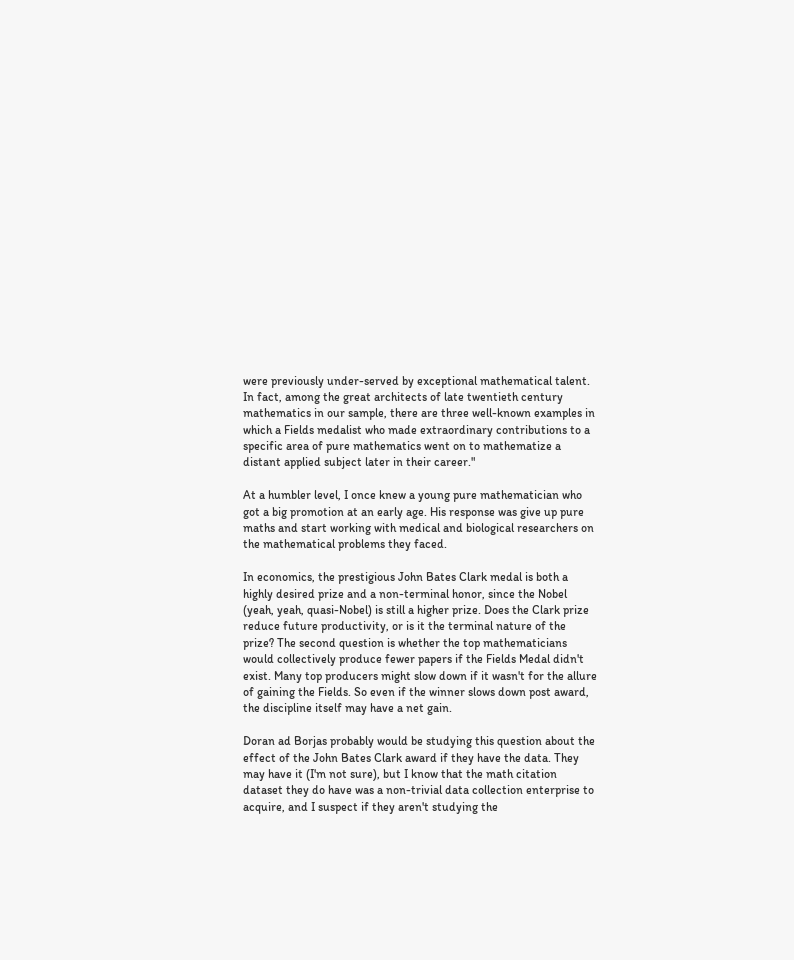were previously under-served by exceptional mathematical talent. In fact, among the great architects of late twentieth century mathematics in our sample, there are three well-known examples in which a Fields medalist who made extraordinary contributions to a specific area of pure mathematics went on to mathematize a distant applied subject later in their career."

At a humbler level, I once knew a young pure mathematician who got a big promotion at an early age. His response was give up pure maths and start working with medical and biological researchers on the mathematical problems they faced.

In economics, the prestigious John Bates Clark medal is both a highly desired prize and a non-terminal honor, since the Nobel (yeah, yeah, quasi-Nobel) is still a higher prize. Does the Clark prize reduce future productivity, or is it the terminal nature of the prize? The second question is whether the top mathematicians would collectively produce fewer papers if the Fields Medal didn't exist. Many top producers might slow down if it wasn't for the allure of gaining the Fields. So even if the winner slows down post award, the discipline itself may have a net gain.

Doran ad Borjas probably would be studying this question about the effect of the John Bates Clark award if they have the data. They may have it (I'm not sure), but I know that the math citation dataset they do have was a non-trivial data collection enterprise to acquire, and I suspect if they aren't studying the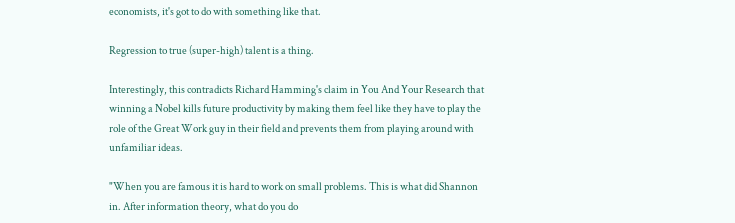economists, it's got to do with something like that.

Regression to true (super-high) talent is a thing.

Interestingly, this contradicts Richard Hamming's claim in You And Your Research that winning a Nobel kills future productivity by making them feel like they have to play the role of the Great Work guy in their field and prevents them from playing around with unfamiliar ideas.

"When you are famous it is hard to work on small problems. This is what did Shannon in. After information theory, what do you do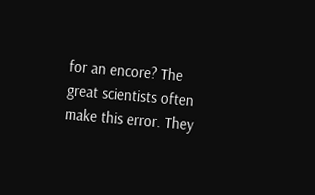for an encore? The great scientists often make this error. They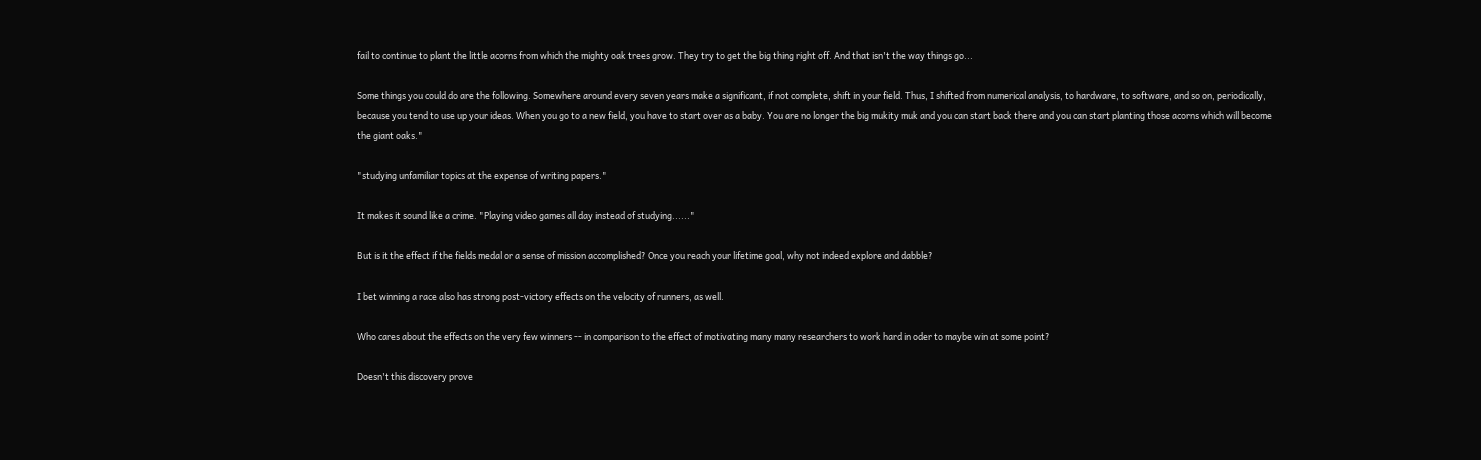fail to continue to plant the little acorns from which the mighty oak trees grow. They try to get the big thing right off. And that isn't the way things go...

Some things you could do are the following. Somewhere around every seven years make a significant, if not complete, shift in your field. Thus, I shifted from numerical analysis, to hardware, to software, and so on, periodically, because you tend to use up your ideas. When you go to a new field, you have to start over as a baby. You are no longer the big mukity muk and you can start back there and you can start planting those acorns which will become the giant oaks."

"studying unfamiliar topics at the expense of writing papers."

It makes it sound like a crime. "Playing video games all day instead of studying......"

But is it the effect if the fields medal or a sense of mission accomplished? Once you reach your lifetime goal, why not indeed explore and dabble?

I bet winning a race also has strong post-victory effects on the velocity of runners, as well.

Who cares about the effects on the very few winners -- in comparison to the effect of motivating many many researchers to work hard in oder to maybe win at some point?

Doesn't this discovery prove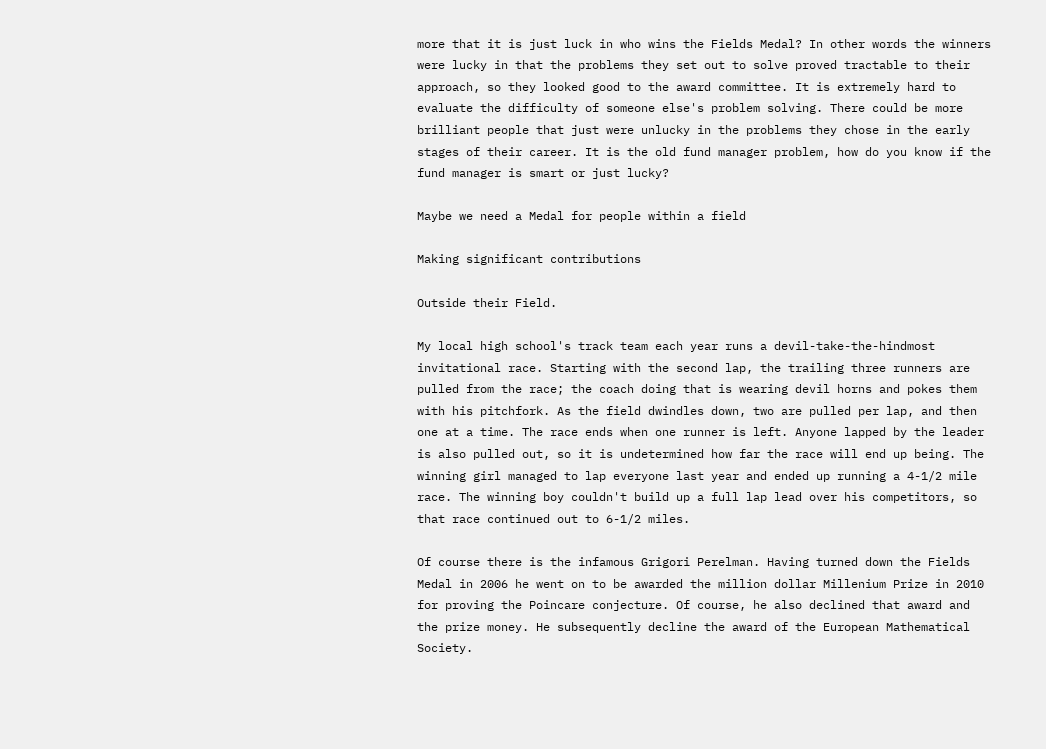more that it is just luck in who wins the Fields Medal? In other words the winners were lucky in that the problems they set out to solve proved tractable to their approach, so they looked good to the award committee. It is extremely hard to evaluate the difficulty of someone else's problem solving. There could be more brilliant people that just were unlucky in the problems they chose in the early stages of their career. It is the old fund manager problem, how do you know if the fund manager is smart or just lucky?

Maybe we need a Medal for people within a field

Making significant contributions

Outside their Field.

My local high school's track team each year runs a devil-take-the-hindmost invitational race. Starting with the second lap, the trailing three runners are pulled from the race; the coach doing that is wearing devil horns and pokes them with his pitchfork. As the field dwindles down, two are pulled per lap, and then one at a time. The race ends when one runner is left. Anyone lapped by the leader is also pulled out, so it is undetermined how far the race will end up being. The winning girl managed to lap everyone last year and ended up running a 4-1/2 mile race. The winning boy couldn't build up a full lap lead over his competitors, so that race continued out to 6-1/2 miles.

Of course there is the infamous Grigori Perelman. Having turned down the Fields Medal in 2006 he went on to be awarded the million dollar Millenium Prize in 2010 for proving the Poincare conjecture. Of course, he also declined that award and the prize money. He subsequently decline the award of the European Mathematical Society.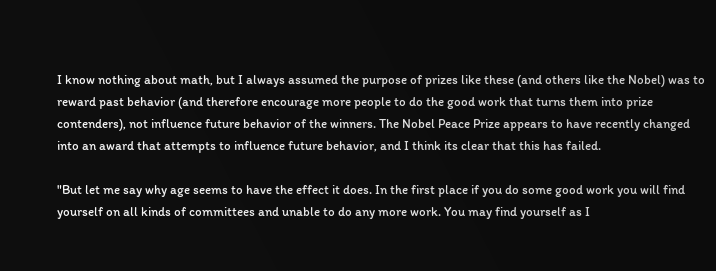I know nothing about math, but I always assumed the purpose of prizes like these (and others like the Nobel) was to reward past behavior (and therefore encourage more people to do the good work that turns them into prize contenders), not influence future behavior of the winners. The Nobel Peace Prize appears to have recently changed into an award that attempts to influence future behavior, and I think its clear that this has failed.

"But let me say why age seems to have the effect it does. In the first place if you do some good work you will find yourself on all kinds of committees and unable to do any more work. You may find yourself as I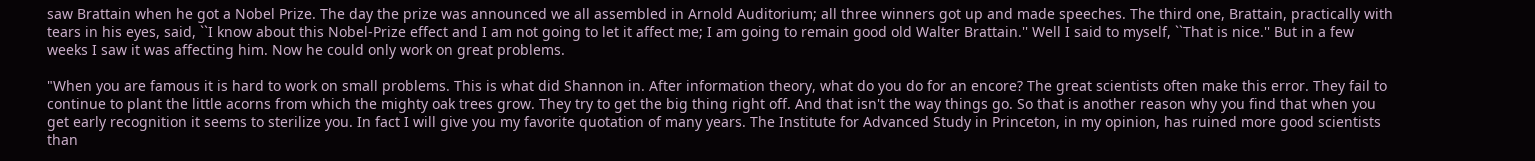saw Brattain when he got a Nobel Prize. The day the prize was announced we all assembled in Arnold Auditorium; all three winners got up and made speeches. The third one, Brattain, practically with tears in his eyes, said, ``I know about this Nobel-Prize effect and I am not going to let it affect me; I am going to remain good old Walter Brattain.'' Well I said to myself, ``That is nice.'' But in a few weeks I saw it was affecting him. Now he could only work on great problems.

"When you are famous it is hard to work on small problems. This is what did Shannon in. After information theory, what do you do for an encore? The great scientists often make this error. They fail to continue to plant the little acorns from which the mighty oak trees grow. They try to get the big thing right off. And that isn't the way things go. So that is another reason why you find that when you get early recognition it seems to sterilize you. In fact I will give you my favorite quotation of many years. The Institute for Advanced Study in Princeton, in my opinion, has ruined more good scientists than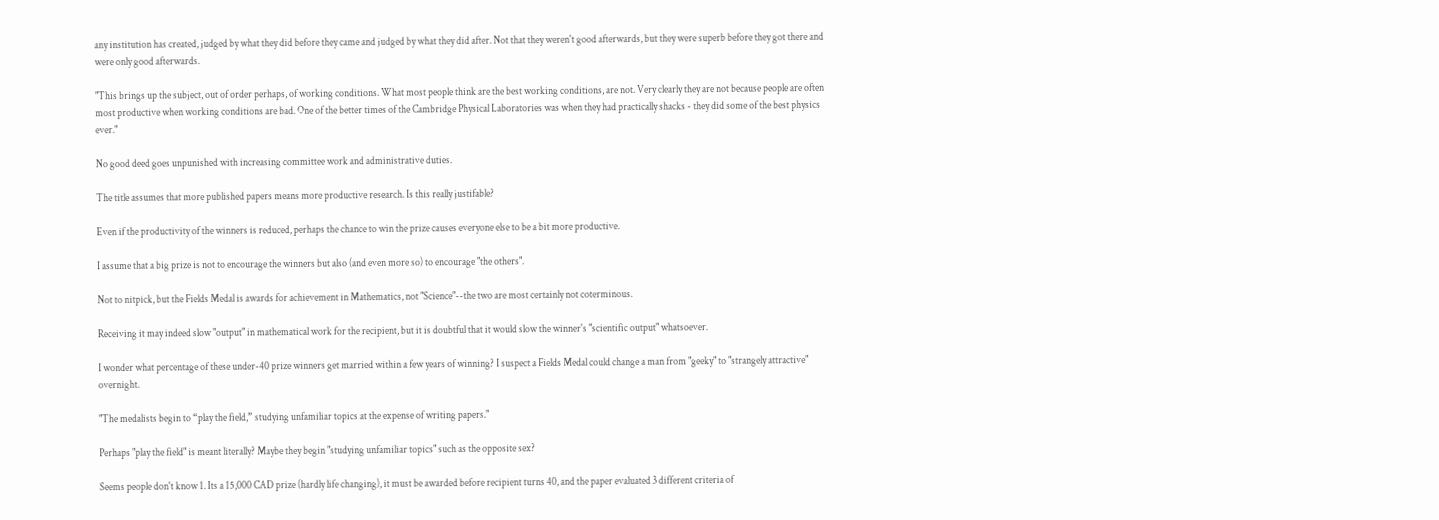any institution has created, judged by what they did before they came and judged by what they did after. Not that they weren't good afterwards, but they were superb before they got there and were only good afterwards.

"This brings up the subject, out of order perhaps, of working conditions. What most people think are the best working conditions, are not. Very clearly they are not because people are often most productive when working conditions are bad. One of the better times of the Cambridge Physical Laboratories was when they had practically shacks - they did some of the best physics ever."

No good deed goes unpunished with increasing committee work and administrative duties.

The title assumes that more published papers means more productive research. Is this really justifable?

Even if the productivity of the winners is reduced, perhaps the chance to win the prize causes everyone else to be a bit more productive.

I assume that a big prize is not to encourage the winners but also (and even more so) to encourage "the others".

Not to nitpick, but the Fields Medal is awards for achievement in Mathematics, not "Science"--the two are most certainly not coterminous.

Receiving it may indeed slow "output" in mathematical work for the recipient, but it is doubtful that it would slow the winner's "scientific output" whatsoever.

I wonder what percentage of these under-40 prize winners get married within a few years of winning? I suspect a Fields Medal could change a man from "geeky" to "strangely attractive" overnight.

"The medalists begin to “play the field,” studying unfamiliar topics at the expense of writing papers."

Perhaps "play the field" is meant literally? Maybe they begin "studying unfamiliar topics" such as the opposite sex?

Seems people don't know 1. Its a 15,000 CAD prize (hardly life changing), it must be awarded before recipient turns 40, and the paper evaluated 3 different criteria of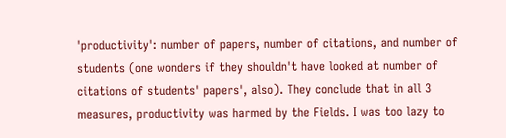'productivity': number of papers, number of citations, and number of students (one wonders if they shouldn't have looked at number of citations of students' papers', also). They conclude that in all 3 measures, productivity was harmed by the Fields. I was too lazy to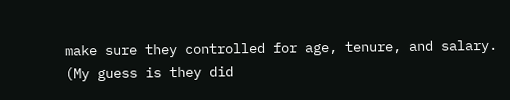make sure they controlled for age, tenure, and salary. (My guess is they did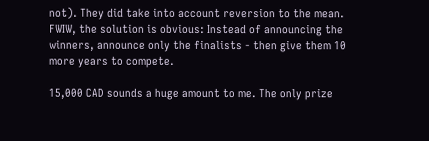not). They did take into account reversion to the mean. FWIW, the solution is obvious: Instead of announcing the winners, announce only the finalists - then give them 10 more years to compete.

15,000 CAD sounds a huge amount to me. The only prize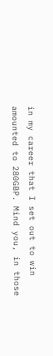in my career that I set out to win amounted to 280GBP. Mind you, in those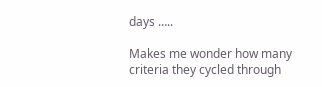days …..

Makes me wonder how many criteria they cycled through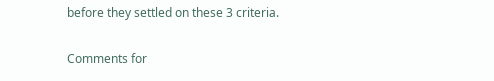before they settled on these 3 criteria.

Comments for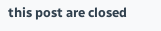this post are closed